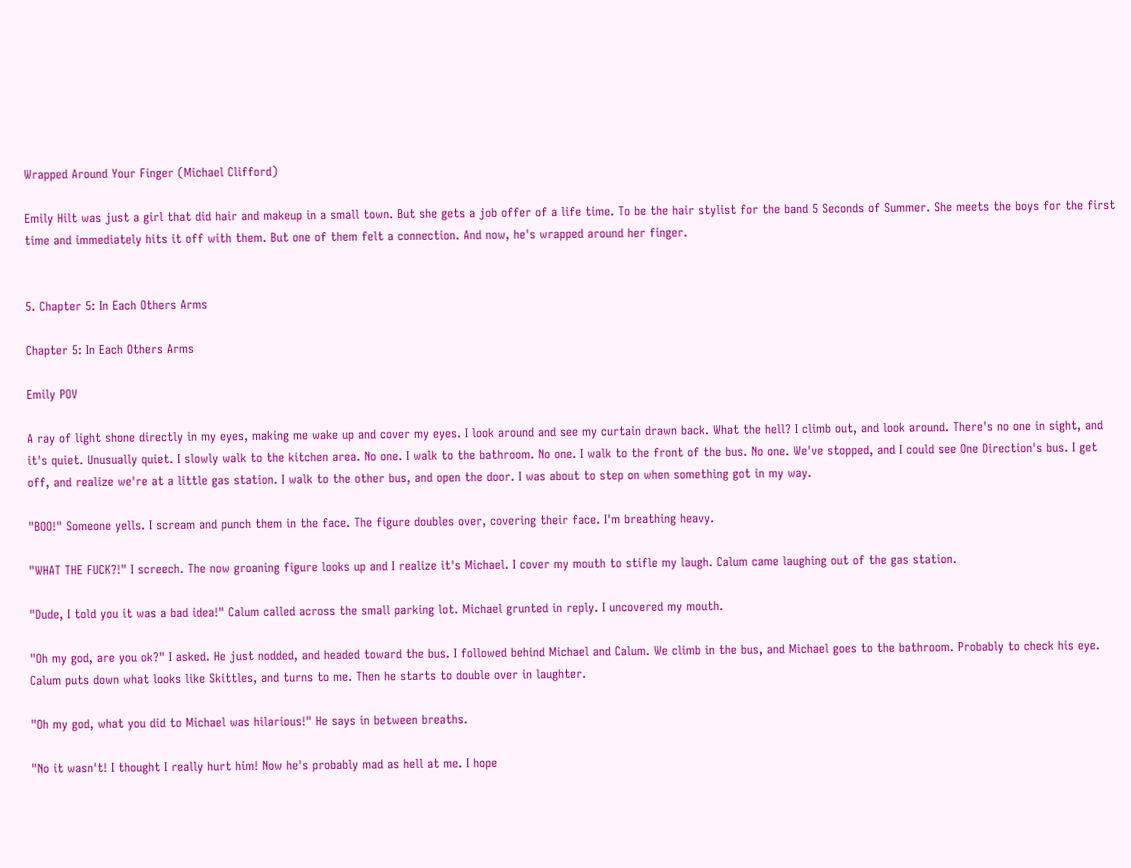Wrapped Around Your Finger (Michael Clifford)

Emily Hilt was just a girl that did hair and makeup in a small town. But she gets a job offer of a life time. To be the hair stylist for the band 5 Seconds of Summer. She meets the boys for the first time and immediately hits it off with them. But one of them felt a connection. And now, he's wrapped around her finger.


5. Chapter 5: In Each Others Arms

Chapter 5: In Each Others Arms

Emily POV

A ray of light shone directly in my eyes, making me wake up and cover my eyes. I look around and see my curtain drawn back. What the hell? I climb out, and look around. There's no one in sight, and it's quiet. Unusually quiet. I slowly walk to the kitchen area. No one. I walk to the bathroom. No one. I walk to the front of the bus. No one. We've stopped, and I could see One Direction's bus. I get off, and realize we're at a little gas station. I walk to the other bus, and open the door. I was about to step on when something got in my way.

"BOO!" Someone yells. I scream and punch them in the face. The figure doubles over, covering their face. I'm breathing heavy.

"WHAT THE FUCK?!" I screech. The now groaning figure looks up and I realize it's Michael. I cover my mouth to stifle my laugh. Calum came laughing out of the gas station.

"Dude, I told you it was a bad idea!" Calum called across the small parking lot. Michael grunted in reply. I uncovered my mouth.

"Oh my god, are you ok?" I asked. He just nodded, and headed toward the bus. I followed behind Michael and Calum. We climb in the bus, and Michael goes to the bathroom. Probably to check his eye. Calum puts down what looks like Skittles, and turns to me. Then he starts to double over in laughter.

"Oh my god, what you did to Michael was hilarious!" He says in between breaths.

"No it wasn't! I thought I really hurt him! Now he's probably mad as hell at me. I hope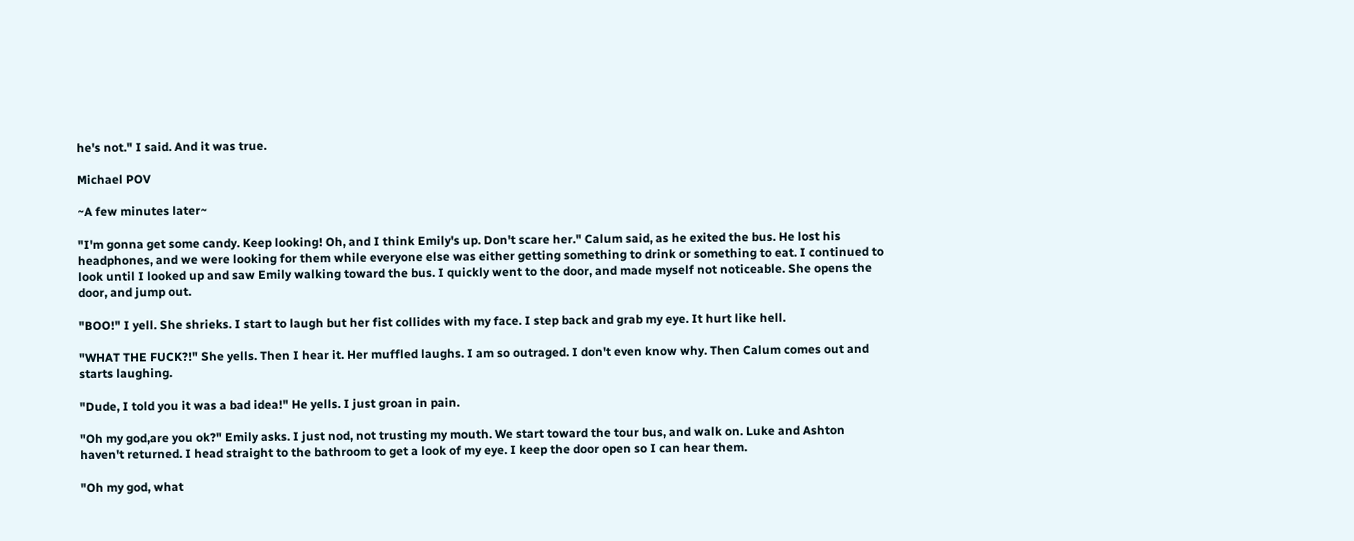he's not." I said. And it was true.

Michael POV

~A few minutes later~

"I'm gonna get some candy. Keep looking! Oh, and I think Emily's up. Don't scare her." Calum said, as he exited the bus. He lost his headphones, and we were looking for them while everyone else was either getting something to drink or something to eat. I continued to look until I looked up and saw Emily walking toward the bus. I quickly went to the door, and made myself not noticeable. She opens the door, and jump out.

"BOO!" I yell. She shrieks. I start to laugh but her fist collides with my face. I step back and grab my eye. It hurt like hell.

"WHAT THE FUCK?!" She yells. Then I hear it. Her muffled laughs. I am so outraged. I don't even know why. Then Calum comes out and starts laughing.

"Dude, I told you it was a bad idea!" He yells. I just groan in pain.

"Oh my god,are you ok?" Emily asks. I just nod, not trusting my mouth. We start toward the tour bus, and walk on. Luke and Ashton haven't returned. I head straight to the bathroom to get a look of my eye. I keep the door open so I can hear them.

"Oh my god, what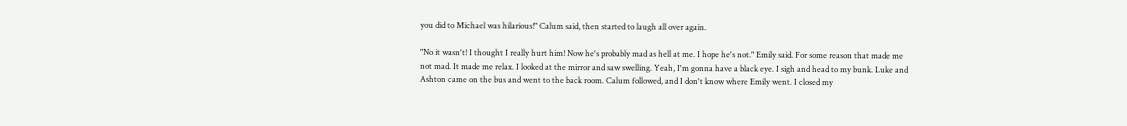you did to Michael was hilarious!" Calum said, then started to laugh all over again.

"No it wasn't! I thought I really hurt him! Now he's probably mad as hell at me. I hope he's not." Emily said. For some reason that made me not mad. It made me relax. I looked at the mirror and saw swelling. Yeah, I'm gonna have a black eye. I sigh and head to my bunk. Luke and Ashton came on the bus and went to the back room. Calum followed, and I don't know where Emily went. I closed my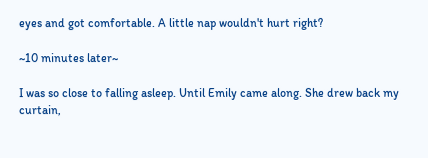eyes and got comfortable. A little nap wouldn't hurt right?

~10 minutes later~

I was so close to falling asleep. Until Emily came along. She drew back my curtain,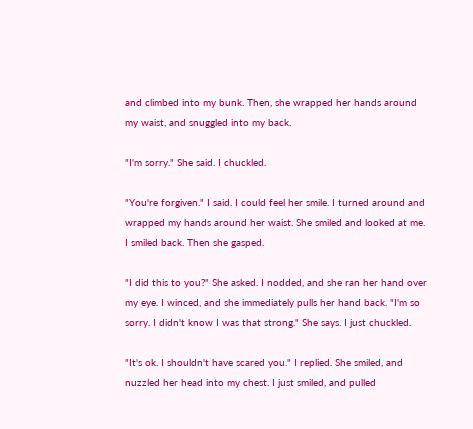and climbed into my bunk. Then, she wrapped her hands around my waist, and snuggled into my back.

"I'm sorry." She said. I chuckled.

"You're forgiven." I said. I could feel her smile. I turned around and wrapped my hands around her waist. She smiled and looked at me. I smiled back. Then she gasped.

"I did this to you?" She asked. I nodded, and she ran her hand over my eye. I winced, and she immediately pulls her hand back. "I'm so sorry. I didn't know I was that strong." She says. I just chuckled.

"It's ok. I shouldn't have scared you." I replied. She smiled, and nuzzled her head into my chest. I just smiled, and pulled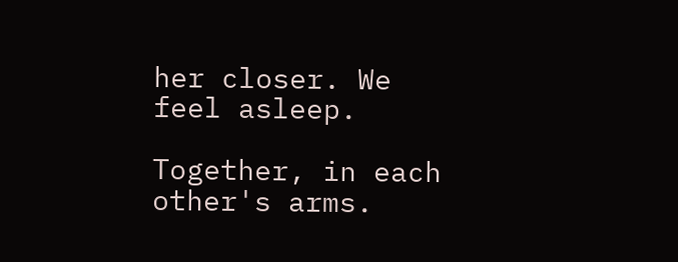her closer. We feel asleep.

Together, in each other's arms.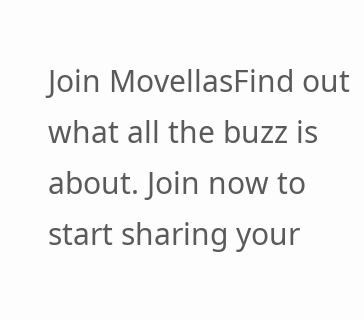Join MovellasFind out what all the buzz is about. Join now to start sharing your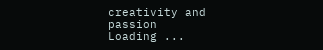creativity and passion
Loading ...